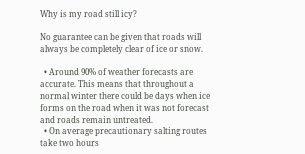Why is my road still icy?

No guarantee can be given that roads will always be completely clear of ice or snow.

  • Around 90% of weather forecasts are accurate. This means that throughout a normal winter there could be days when ice forms on the road when it was not forecast and roads remain untreated.
  • On average precautionary salting routes take two hours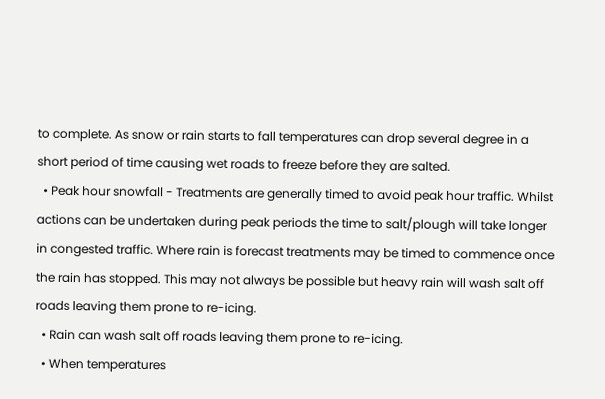to complete. As snow or rain starts to fall temperatures can drop several degree in a short period of time causing wet roads to freeze before they are salted.
  • Peak hour snowfall - Treatments are generally timed to avoid peak hour traffic. Whilst actions can be undertaken during peak periods the time to salt/plough will take longer in congested traffic. Where rain is forecast treatments may be timed to commence once the rain has stopped. This may not always be possible but heavy rain will wash salt off roads leaving them prone to re-icing.
  • Rain can wash salt off roads leaving them prone to re-icing.
  • When temperatures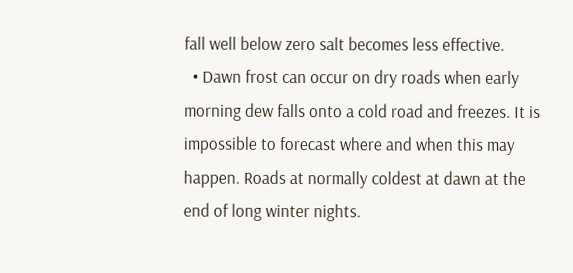fall well below zero salt becomes less effective.
  • Dawn frost can occur on dry roads when early morning dew falls onto a cold road and freezes. It is impossible to forecast where and when this may happen. Roads at normally coldest at dawn at the end of long winter nights.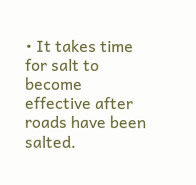• It takes time for salt to become effective after roads have been salted.